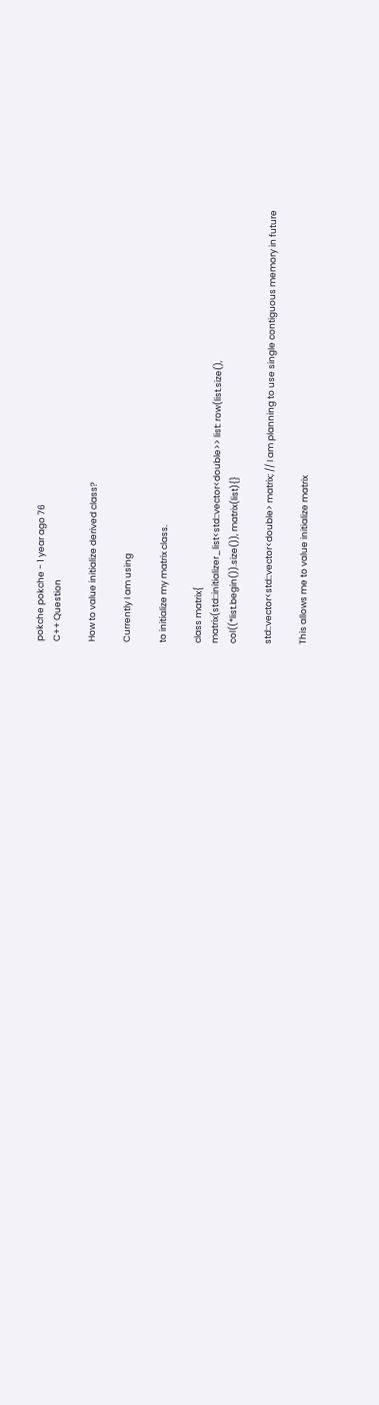pokche pokche - 1 year ago 76
C++ Question

How to value initialize derived class?

Currently I am using

to initialize my matrix class.

class matrix{
matrix(std::initializer_list<std::vector<double>> list: row(list.size(),
col((*list.begin()).size()), matrix(list){}

std::vector<std::vector<double> matrix; // I am planning to use single contiguous memory in future

This allows me to value initialize matrix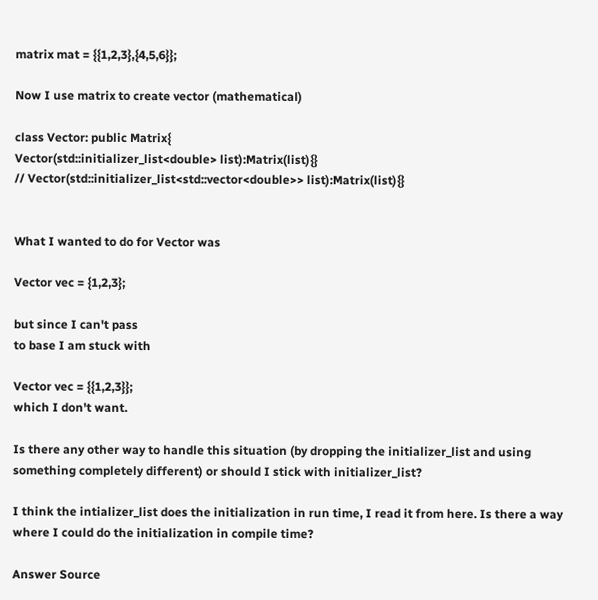matrix mat = {{1,2,3},{4,5,6}};

Now I use matrix to create vector (mathematical)

class Vector: public Matrix{
Vector(std::initializer_list<double> list):Matrix(list){}
// Vector(std::initializer_list<std::vector<double>> list):Matrix(list){}


What I wanted to do for Vector was

Vector vec = {1,2,3};

but since I can't pass
to base I am stuck with

Vector vec = {{1,2,3}};
which I don't want.

Is there any other way to handle this situation (by dropping the initializer_list and using something completely different) or should I stick with initializer_list?

I think the intializer_list does the initialization in run time, I read it from here. Is there a way where I could do the initialization in compile time?

Answer Source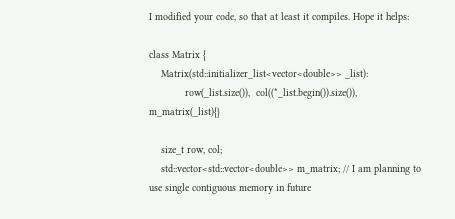I modified your code, so that at least it compiles. Hope it helps:

class Matrix {
    Matrix(std::initializer_list<vector<double>> _list):
            row(_list.size()),  col((*_list.begin()).size()), m_matrix(_list){}

    size_t row, col;
    std::vector<std::vector<double>> m_matrix; // I am planning to use single contiguous memory in future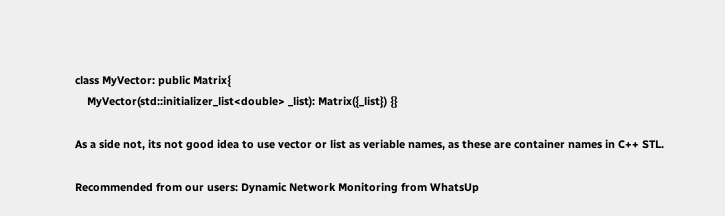class MyVector: public Matrix{
    MyVector(std::initializer_list<double> _list): Matrix({_list}) {}

As a side not, its not good idea to use vector or list as veriable names, as these are container names in C++ STL.

Recommended from our users: Dynamic Network Monitoring from WhatsUp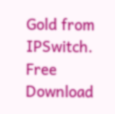Gold from IPSwitch. Free Download